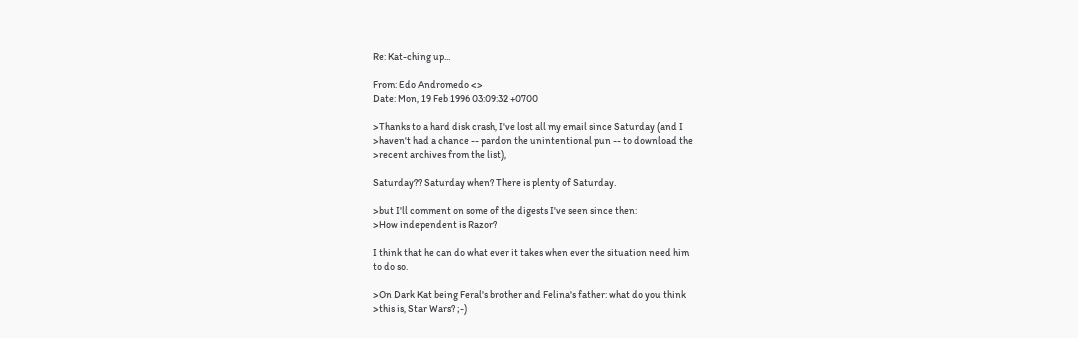Re: Kat-ching up...

From: Edo Andromedo <>
Date: Mon, 19 Feb 1996 03:09:32 +0700

>Thanks to a hard disk crash, I've lost all my email since Saturday (and I
>haven't had a chance -- pardon the unintentional pun -- to download the
>recent archives from the list),

Saturday?? Saturday when? There is plenty of Saturday.

>but I'll comment on some of the digests I've seen since then:
>How independent is Razor?

I think that he can do what ever it takes when ever the situation need him
to do so.

>On Dark Kat being Feral's brother and Felina's father: what do you think
>this is, Star Wars? ;-)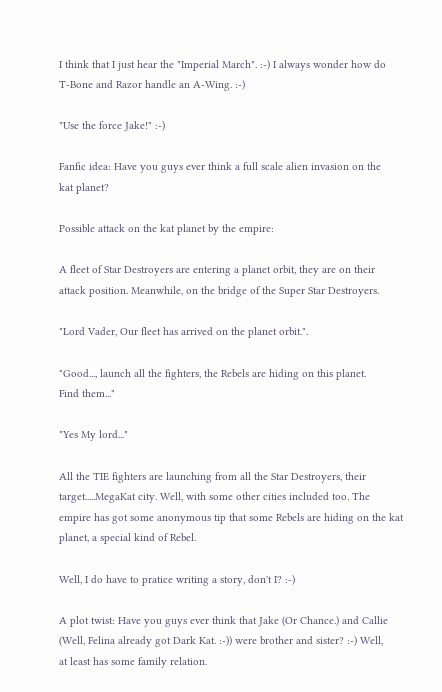I think that I just hear the "Imperial March". :-) I always wonder how do
T-Bone and Razor handle an A-Wing. :-)

"Use the force Jake!" :-)

Fanfic idea: Have you guys ever think a full scale alien invasion on the
kat planet?

Possible attack on the kat planet by the empire:

A fleet of Star Destroyers are entering a planet orbit, they are on their
attack position. Meanwhile, on the bridge of the Super Star Destroyers.

"Lord Vader, Our fleet has arrived on the planet orbit.".

"Good..., launch all the fighters, the Rebels are hiding on this planet.
Find them..."

"Yes My lord..."

All the TIE fighters are launching from all the Star Destroyers, their
target.....MegaKat city. Well, with some other cities included too. The
empire has got some anonymous tip that some Rebels are hiding on the kat
planet, a special kind of Rebel.

Well, I do have to pratice writing a story, don't I? :-)

A plot twist: Have you guys ever think that Jake (Or Chance.) and Callie
(Well, Felina already got Dark Kat. :-)) were brother and sister? :-) Well,
at least has some family relation.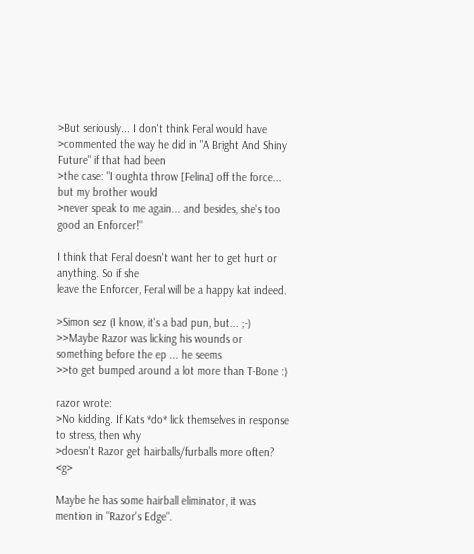>But seriously... I don't think Feral would have
>commented the way he did in "A Bright And Shiny Future" if that had been
>the case: "I oughta throw [Felina] off the force... but my brother would
>never speak to me again... and besides, she's too good an Enforcer!"

I think that Feral doesn't want her to get hurt or anything. So if she
leave the Enforcer, Feral will be a happy kat indeed.

>Simon sez (I know, it's a bad pun, but... ;-)
>>Maybe Razor was licking his wounds or something before the ep ... he seems
>>to get bumped around a lot more than T-Bone :)

razor wrote:
>No kidding. If Kats *do* lick themselves in response to stress, then why
>doesn't Razor get hairballs/furballs more often? <g>

Maybe he has some hairball eliminator, it was mention in "Razor's Edge".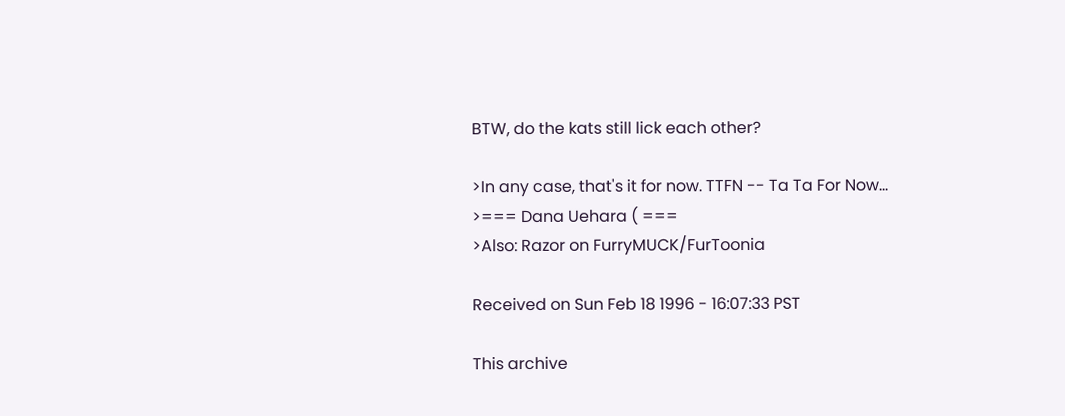BTW, do the kats still lick each other?

>In any case, that's it for now. TTFN -- Ta Ta For Now...
>=== Dana Uehara ( ===
>Also: Razor on FurryMUCK/FurToonia

Received on Sun Feb 18 1996 - 16:07:33 PST

This archive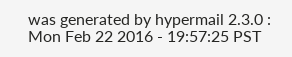was generated by hypermail 2.3.0 : Mon Feb 22 2016 - 19:57:25 PST